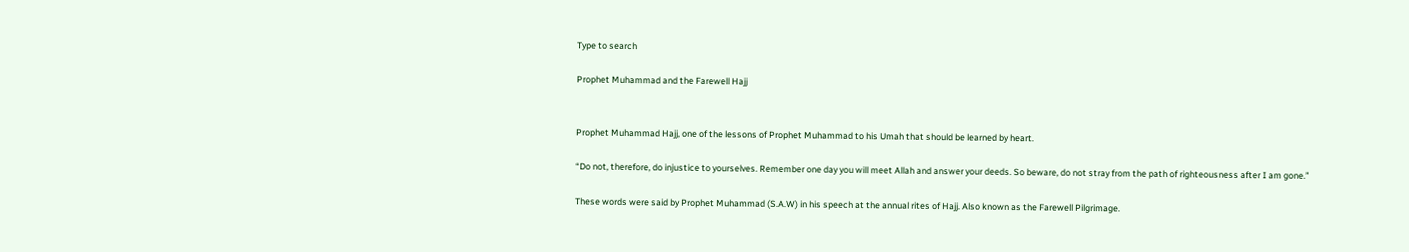Type to search

Prophet Muhammad and the Farewell Hajj


Prophet Muhammad Hajj, one of the lessons of Prophet Muhammad to his Umah that should be learned by heart.

“Do not, therefore, do injustice to yourselves. Remember one day you will meet Allah and answer your deeds. So beware, do not stray from the path of righteousness after I am gone.”

These words were said by Prophet Muhammad (S.A.W) in his speech at the annual rites of Hajj. Also known as the Farewell Pilgrimage.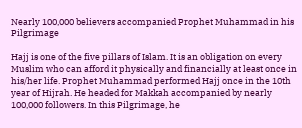Nearly 100,000 believers accompanied Prophet Muhammad in his Pilgrimage

Hajj is one of the five pillars of Islam. It is an obligation on every Muslim who can afford it physically and financially at least once in his/her life. Prophet Muhammad performed Hajj once in the 10th year of Hijrah. He headed for Makkah accompanied by nearly 100,000 followers. In this Pilgrimage, he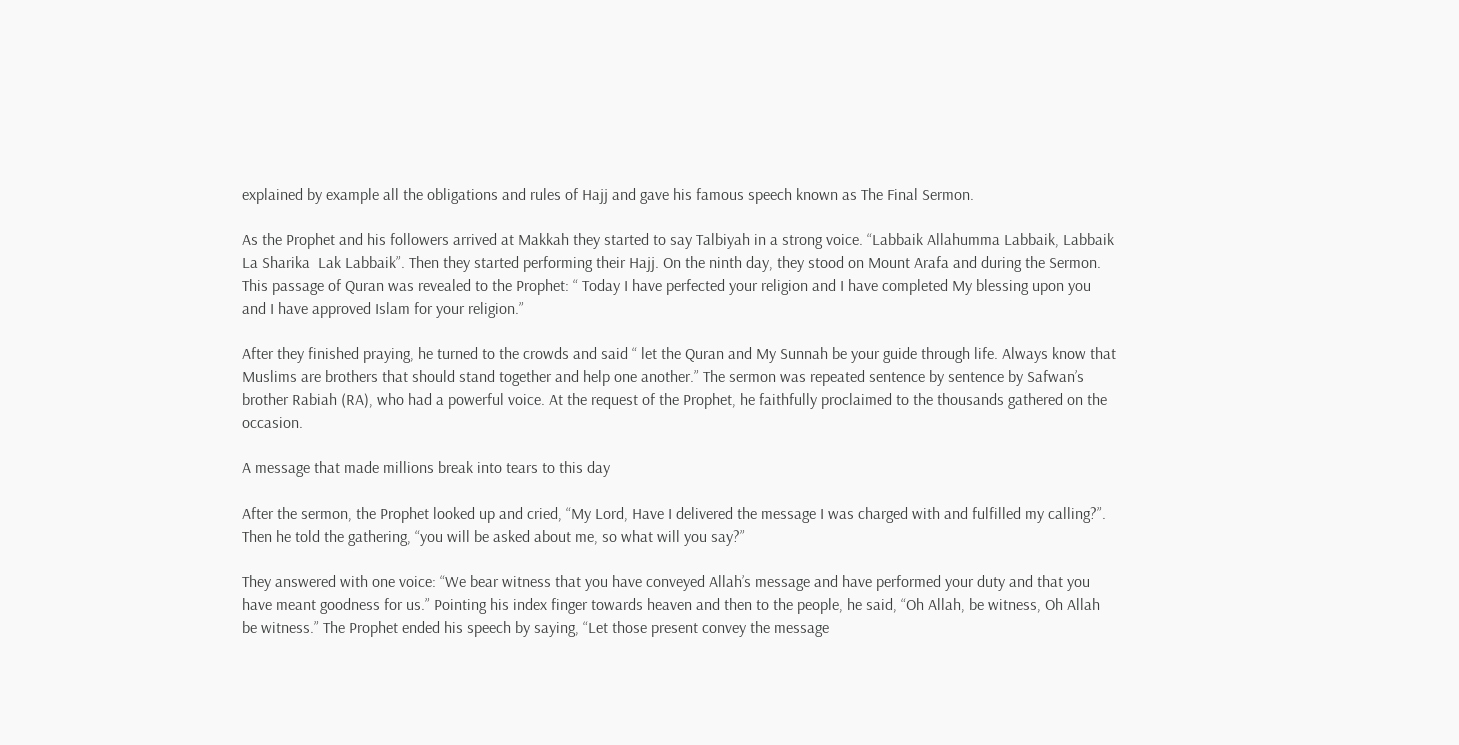explained by example all the obligations and rules of Hajj and gave his famous speech known as The Final Sermon.

As the Prophet and his followers arrived at Makkah they started to say Talbiyah in a strong voice. “Labbaik Allahumma Labbaik, Labbaik La Sharika  Lak Labbaik”. Then they started performing their Hajj. On the ninth day, they stood on Mount Arafa and during the Sermon. This passage of Quran was revealed to the Prophet: “ Today I have perfected your religion and I have completed My blessing upon you and I have approved Islam for your religion.”

After they finished praying, he turned to the crowds and said “ let the Quran and My Sunnah be your guide through life. Always know that Muslims are brothers that should stand together and help one another.” The sermon was repeated sentence by sentence by Safwan’s brother Rabiah (RA), who had a powerful voice. At the request of the Prophet, he faithfully proclaimed to the thousands gathered on the occasion.

A message that made millions break into tears to this day

After the sermon, the Prophet looked up and cried, “My Lord, Have I delivered the message I was charged with and fulfilled my calling?”. Then he told the gathering, “you will be asked about me, so what will you say?”

They answered with one voice: “We bear witness that you have conveyed Allah’s message and have performed your duty and that you have meant goodness for us.” Pointing his index finger towards heaven and then to the people, he said, “Oh Allah, be witness, Oh Allah be witness.” The Prophet ended his speech by saying, “Let those present convey the message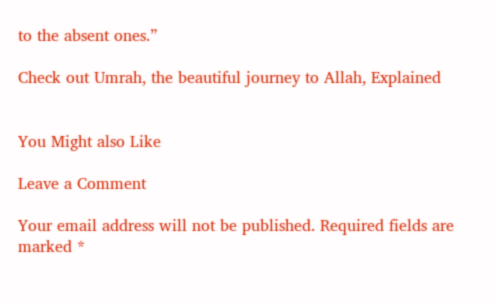to the absent ones.”

Check out Umrah, the beautiful journey to Allah, Explained


You Might also Like

Leave a Comment

Your email address will not be published. Required fields are marked *